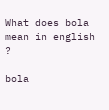What does bola mean in english ?

bola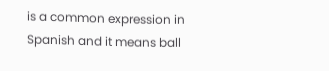is a common expression in Spanish and it means ball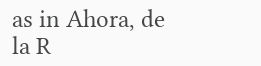as in Ahora, de la R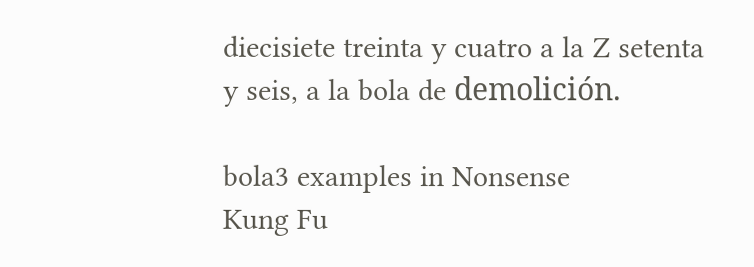diecisiete treinta y cuatro a la Z setenta y seis, a la bola de demolición.

bola3 examples in Nonsense
Kung Fu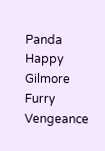Panda
Happy Gilmore
Furry Vengeance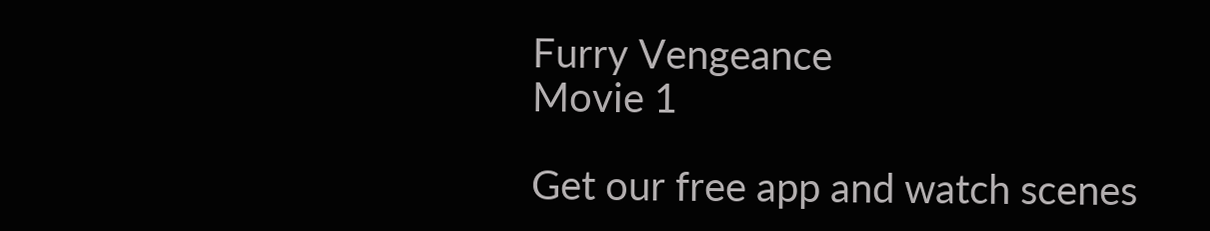Furry Vengeance
Movie 1

Get our free app and watch scenes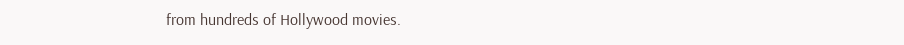from hundreds of Hollywood movies.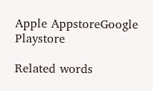Apple AppstoreGoogle Playstore

Related words